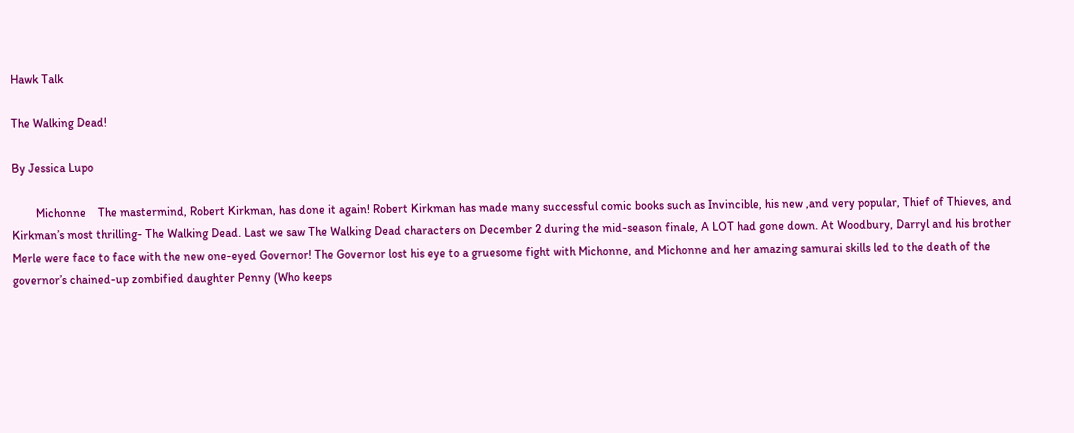Hawk Talk

The Walking Dead!

By Jessica Lupo

        Michonne    The mastermind, Robert Kirkman, has done it again! Robert Kirkman has made many successful comic books such as Invincible, his new ,and very popular, Thief of Thieves, and Kirkman’s most thrilling- The Walking Dead. Last we saw The Walking Dead characters on December 2 during the mid-season finale, A LOT had gone down. At Woodbury, Darryl and his brother Merle were face to face with the new one-eyed Governor! The Governor lost his eye to a gruesome fight with Michonne, and Michonne and her amazing samurai skills led to the death of the governor’s chained-up zombified daughter Penny (Who keeps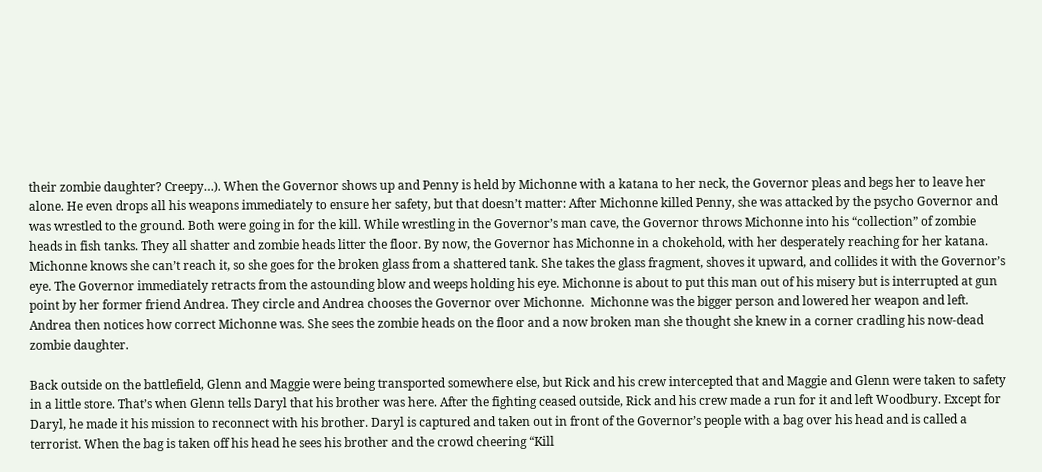their zombie daughter? Creepy…). When the Governor shows up and Penny is held by Michonne with a katana to her neck, the Governor pleas and begs her to leave her alone. He even drops all his weapons immediately to ensure her safety, but that doesn’t matter: After Michonne killed Penny, she was attacked by the psycho Governor and was wrestled to the ground. Both were going in for the kill. While wrestling in the Governor’s man cave, the Governor throws Michonne into his “collection” of zombie heads in fish tanks. They all shatter and zombie heads litter the floor. By now, the Governor has Michonne in a chokehold, with her desperately reaching for her katana. Michonne knows she can’t reach it, so she goes for the broken glass from a shattered tank. She takes the glass fragment, shoves it upward, and collides it with the Governor’s eye. The Governor immediately retracts from the astounding blow and weeps holding his eye. Michonne is about to put this man out of his misery but is interrupted at gun point by her former friend Andrea. They circle and Andrea chooses the Governor over Michonne.  Michonne was the bigger person and lowered her weapon and left. Andrea then notices how correct Michonne was. She sees the zombie heads on the floor and a now broken man she thought she knew in a corner cradling his now-dead zombie daughter.

Back outside on the battlefield, Glenn and Maggie were being transported somewhere else, but Rick and his crew intercepted that and Maggie and Glenn were taken to safety in a little store. That’s when Glenn tells Daryl that his brother was here. After the fighting ceased outside, Rick and his crew made a run for it and left Woodbury. Except for Daryl, he made it his mission to reconnect with his brother. Daryl is captured and taken out in front of the Governor’s people with a bag over his head and is called a terrorist. When the bag is taken off his head he sees his brother and the crowd cheering “Kill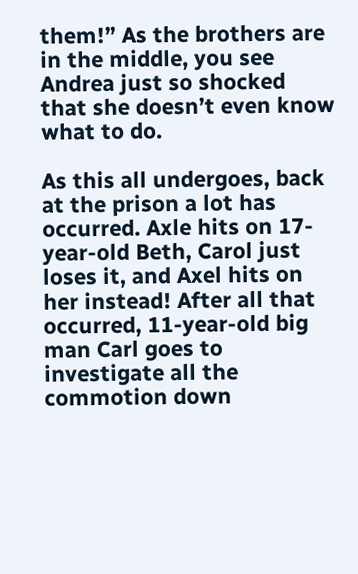them!” As the brothers are in the middle, you see Andrea just so shocked that she doesn’t even know what to do.

As this all undergoes, back at the prison a lot has occurred. Axle hits on 17-year-old Beth, Carol just loses it, and Axel hits on her instead! After all that occurred, 11-year-old big man Carl goes to investigate all the commotion down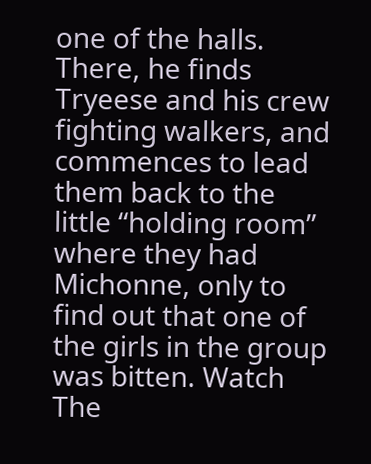one of the halls. There, he finds Tryeese and his crew fighting walkers, and commences to lead them back to the little “holding room” where they had Michonne, only to find out that one of the girls in the group was bitten. Watch The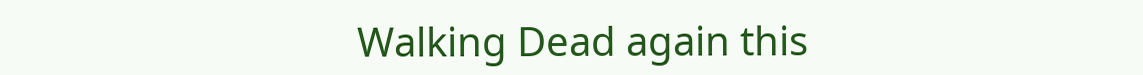Walking Dead again this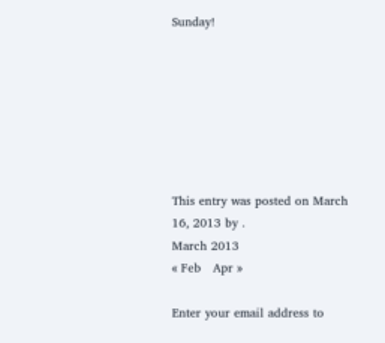Sunday!







This entry was posted on March 16, 2013 by .
March 2013
« Feb   Apr »

Enter your email address to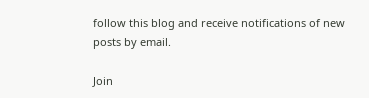follow this blog and receive notifications of new posts by email.

Join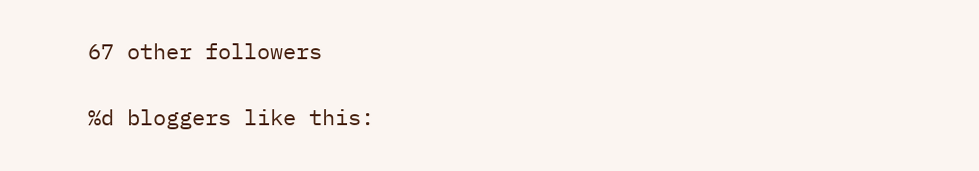67 other followers

%d bloggers like this: